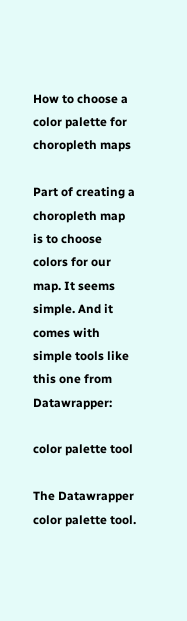How to choose a color palette for choropleth maps

Part of creating a choropleth map is to choose colors for our map. It seems simple. And it comes with simple tools like this one from Datawrapper:

color palette tool

The Datawrapper color palette tool.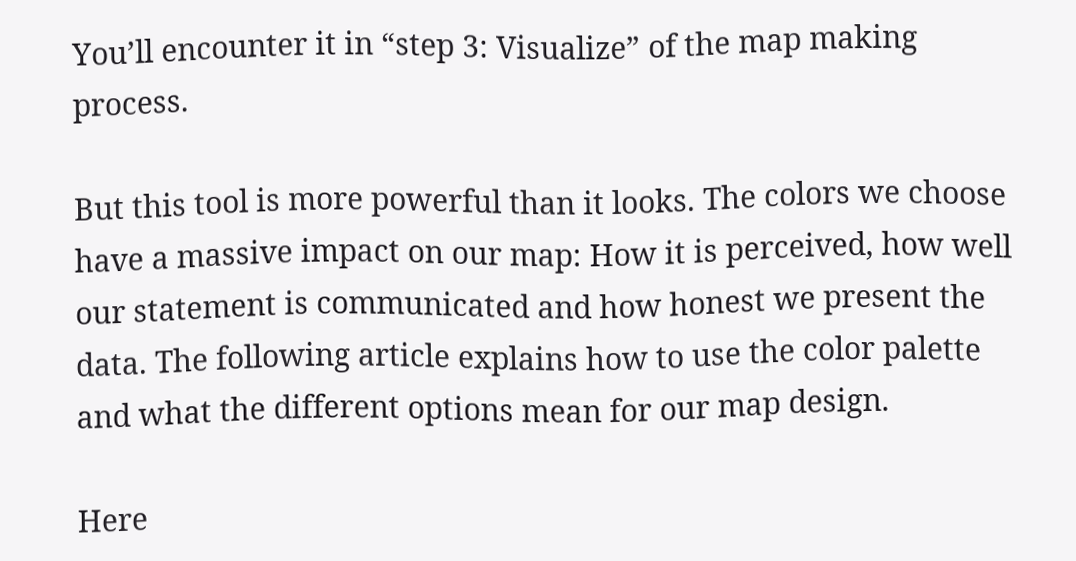You’ll encounter it in “step 3: Visualize” of the map making process.

But this tool is more powerful than it looks. The colors we choose have a massive impact on our map: How it is perceived, how well our statement is communicated and how honest we present the data. The following article explains how to use the color palette and what the different options mean for our map design.

Here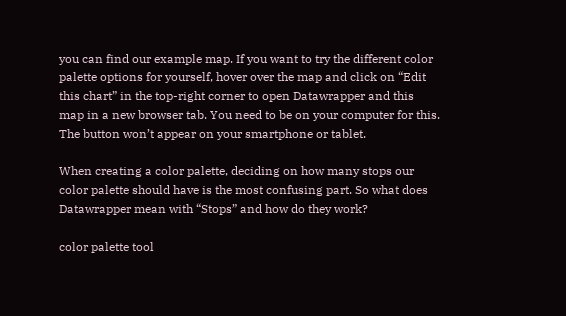you can find our example map. If you want to try the different color palette options for yourself, hover over the map and click on “Edit this chart” in the top-right corner to open Datawrapper and this map in a new browser tab. You need to be on your computer for this. The button won’t appear on your smartphone or tablet.

When creating a color palette, deciding on how many stops our color palette should have is the most confusing part. So what does Datawrapper mean with “Stops” and how do they work?

color palette tool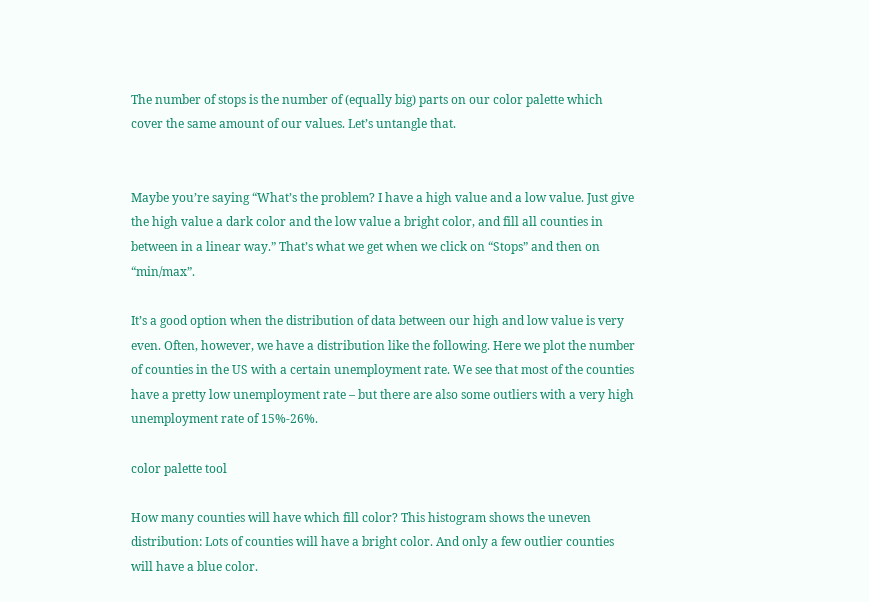The number of stops is the number of (equally big) parts on our color palette which cover the same amount of our values. Let’s untangle that.


Maybe you’re saying “What’s the problem? I have a high value and a low value. Just give the high value a dark color and the low value a bright color, and fill all counties in between in a linear way.” That’s what we get when we click on “Stops” and then on “min/max”.

It’s a good option when the distribution of data between our high and low value is very even. Often, however, we have a distribution like the following. Here we plot the number of counties in the US with a certain unemployment rate. We see that most of the counties have a pretty low unemployment rate – but there are also some outliers with a very high unemployment rate of 15%-26%.

color palette tool

How many counties will have which fill color? This histogram shows the uneven distribution: Lots of counties will have a bright color. And only a few outlier counties will have a blue color.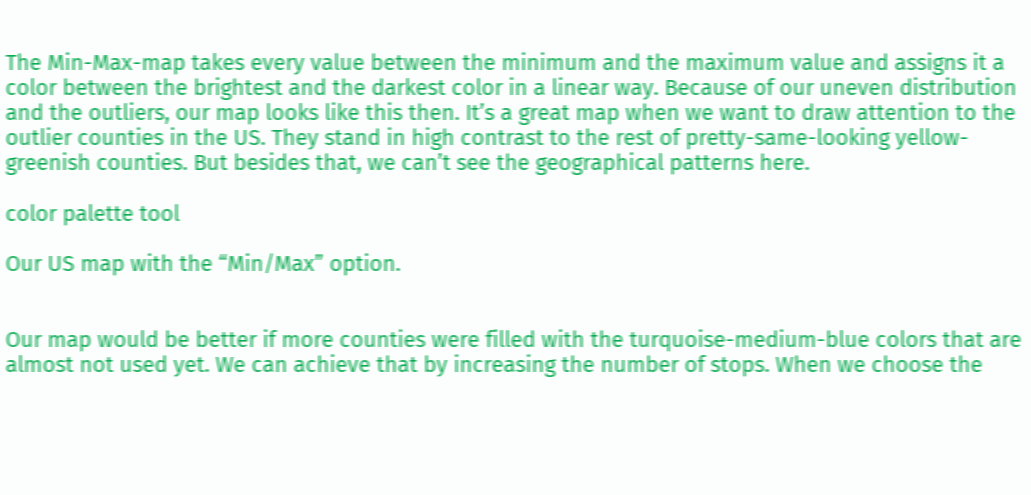The Min-Max-map takes every value between the minimum and the maximum value and assigns it a color between the brightest and the darkest color in a linear way. Because of our uneven distribution and the outliers, our map looks like this then. It’s a great map when we want to draw attention to the outlier counties in the US. They stand in high contrast to the rest of pretty-same-looking yellow-greenish counties. But besides that, we can’t see the geographical patterns here.

color palette tool

Our US map with the “Min/Max” option.


Our map would be better if more counties were filled with the turquoise-medium-blue colors that are almost not used yet. We can achieve that by increasing the number of stops. When we choose the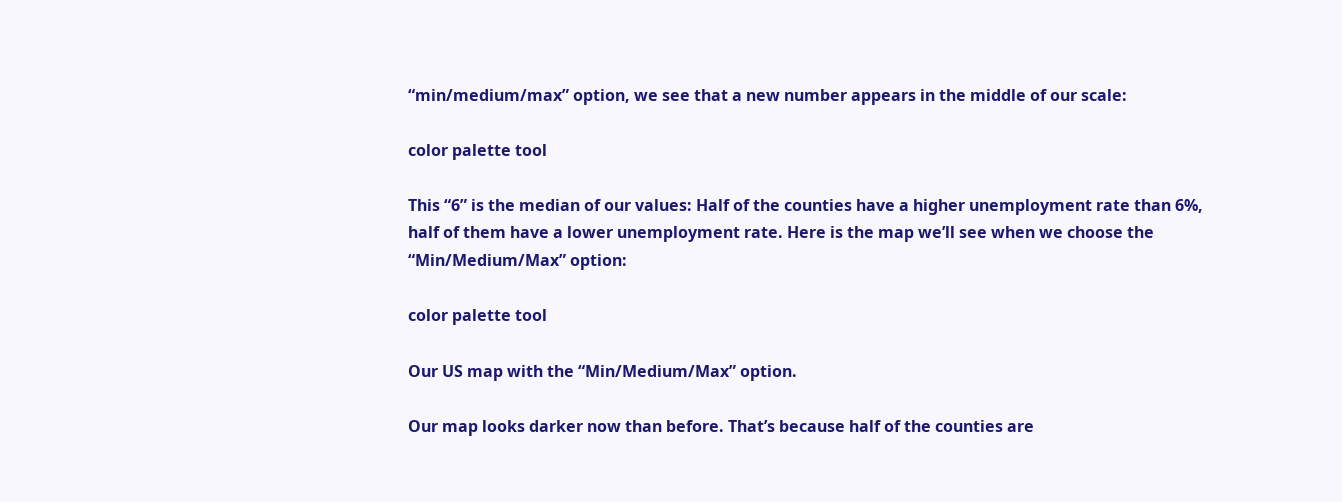“min/medium/max” option, we see that a new number appears in the middle of our scale:

color palette tool

This “6” is the median of our values: Half of the counties have a higher unemployment rate than 6%, half of them have a lower unemployment rate. Here is the map we’ll see when we choose the “Min/Medium/Max” option:

color palette tool

Our US map with the “Min/Medium/Max” option.

Our map looks darker now than before. That’s because half of the counties are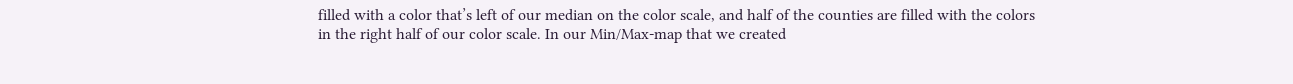filled with a color that’s left of our median on the color scale, and half of the counties are filled with the colors in the right half of our color scale. In our Min/Max-map that we created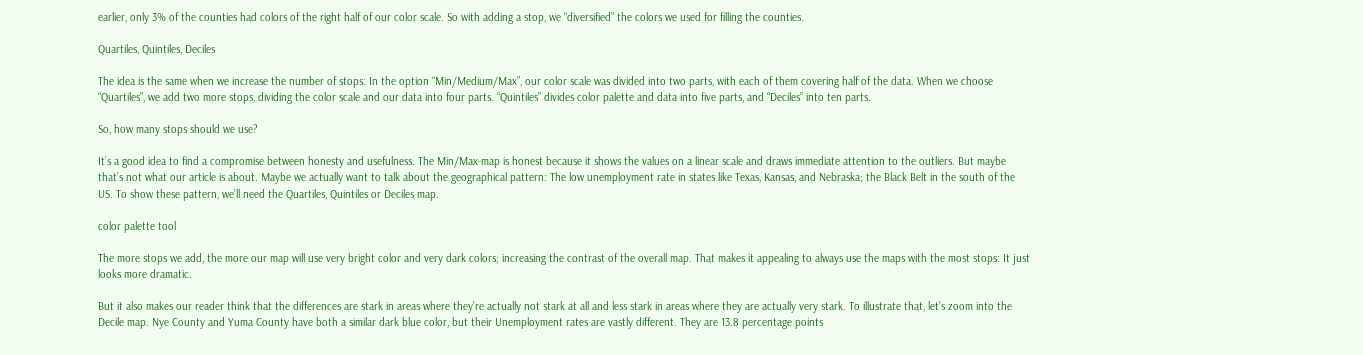earlier, only 3% of the counties had colors of the right half of our color scale. So with adding a stop, we “diversified” the colors we used for filling the counties.

Quartiles, Quintiles, Deciles

The idea is the same when we increase the number of stops: In the option “Min/Medium/Max”, our color scale was divided into two parts, with each of them covering half of the data. When we choose “Quartiles”, we add two more stops, dividing the color scale and our data into four parts. “Quintiles” divides color palette and data into five parts, and “Deciles” into ten parts.

So, how many stops should we use?

It’s a good idea to find a compromise between honesty and usefulness. The Min/Max-map is honest because it shows the values on a linear scale and draws immediate attention to the outliers. But maybe that’s not what our article is about. Maybe we actually want to talk about the geographical pattern: The low unemployment rate in states like Texas, Kansas, and Nebraska; the Black Belt in the south of the US. To show these pattern, we’ll need the Quartiles, Quintiles or Deciles map.

color palette tool

The more stops we add, the more our map will use very bright color and very dark colors; increasing the contrast of the overall map. That makes it appealing to always use the maps with the most stops: It just looks more dramatic.

But it also makes our reader think that the differences are stark in areas where they’re actually not stark at all and less stark in areas where they are actually very stark. To illustrate that, let’s zoom into the Decile map. Nye County and Yuma County have both a similar dark blue color, but their Unemployment rates are vastly different. They are 13.8 percentage points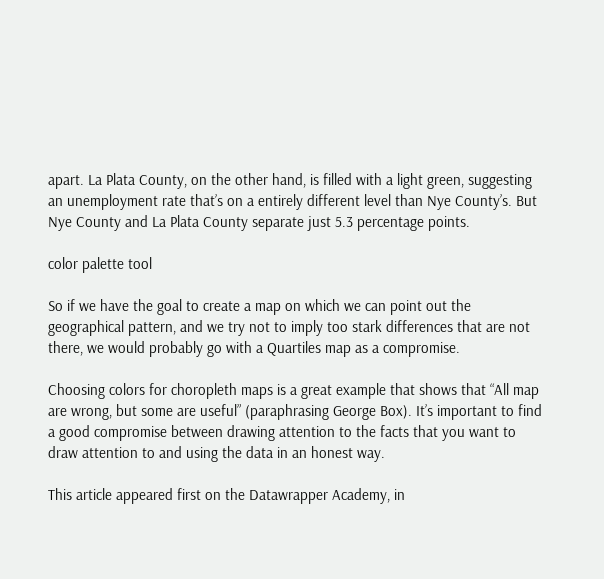apart. La Plata County, on the other hand, is filled with a light green, suggesting an unemployment rate that’s on a entirely different level than Nye County’s. But Nye County and La Plata County separate just 5.3 percentage points.

color palette tool

So if we have the goal to create a map on which we can point out the geographical pattern, and we try not to imply too stark differences that are not there, we would probably go with a Quartiles map as a compromise.

Choosing colors for choropleth maps is a great example that shows that “All map are wrong, but some are useful” (paraphrasing George Box). It’s important to find a good compromise between drawing attention to the facts that you want to draw attention to and using the data in an honest way.

This article appeared first on the Datawrapper Academy, in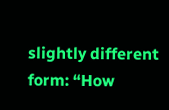slightly different form: “How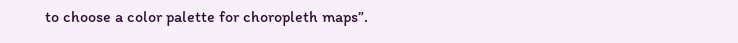to choose a color palette for choropleth maps”.